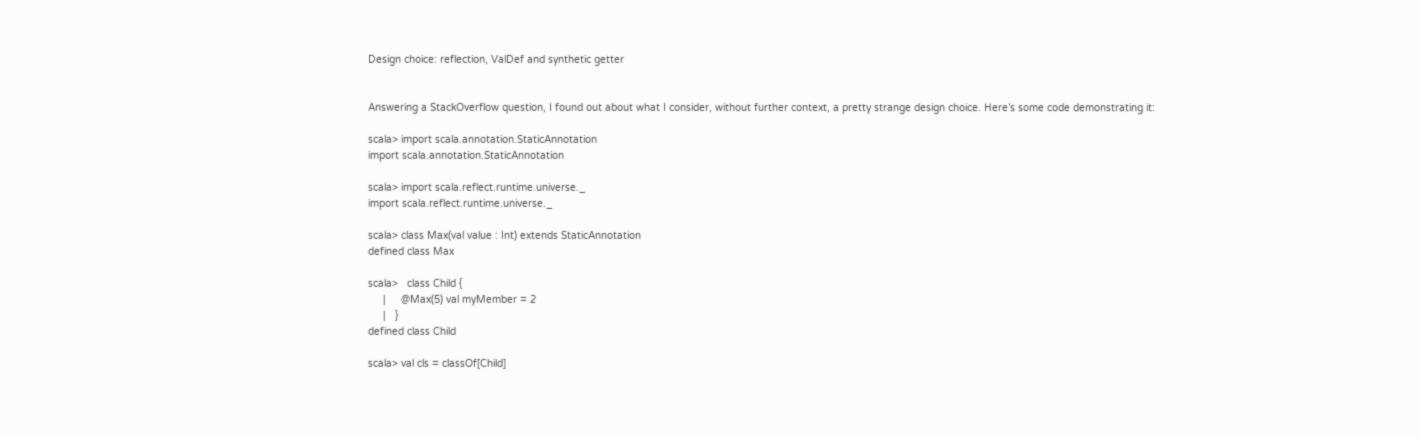Design choice: reflection, ValDef and synthetic getter


Answering a StackOverflow question, I found out about what I consider, without further context, a pretty strange design choice. Here’s some code demonstrating it:

scala> import scala.annotation.StaticAnnotation
import scala.annotation.StaticAnnotation

scala> import scala.reflect.runtime.universe._
import scala.reflect.runtime.universe._

scala> class Max(val value : Int) extends StaticAnnotation
defined class Max

scala>   class Child {
     |     @Max(5) val myMember = 2
     |   }
defined class Child

scala> val cls = classOf[Child]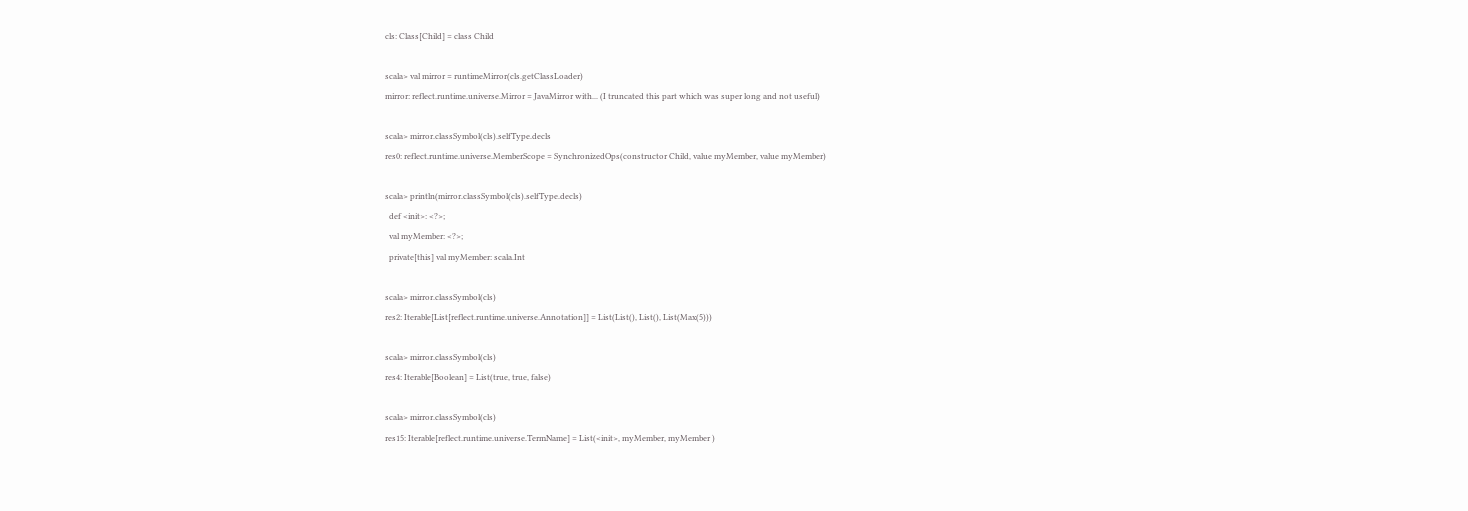cls: Class[Child] = class Child

scala> val mirror = runtimeMirror(cls.getClassLoader)
mirror: reflect.runtime.universe.Mirror = JavaMirror with... (I truncated this part which was super long and not useful)

scala> mirror.classSymbol(cls).selfType.decls
res0: reflect.runtime.universe.MemberScope = SynchronizedOps(constructor Child, value myMember, value myMember)

scala> println(mirror.classSymbol(cls).selfType.decls)
  def <init>: <?>;
  val myMember: <?>;
  private[this] val myMember: scala.Int

scala> mirror.classSymbol(cls)
res2: Iterable[List[reflect.runtime.universe.Annotation]] = List(List(), List(), List(Max(5)))

scala> mirror.classSymbol(cls)
res4: Iterable[Boolean] = List(true, true, false)

scala> mirror.classSymbol(cls)
res15: Iterable[reflect.runtime.universe.TermName] = List(<init>, myMember, myMember )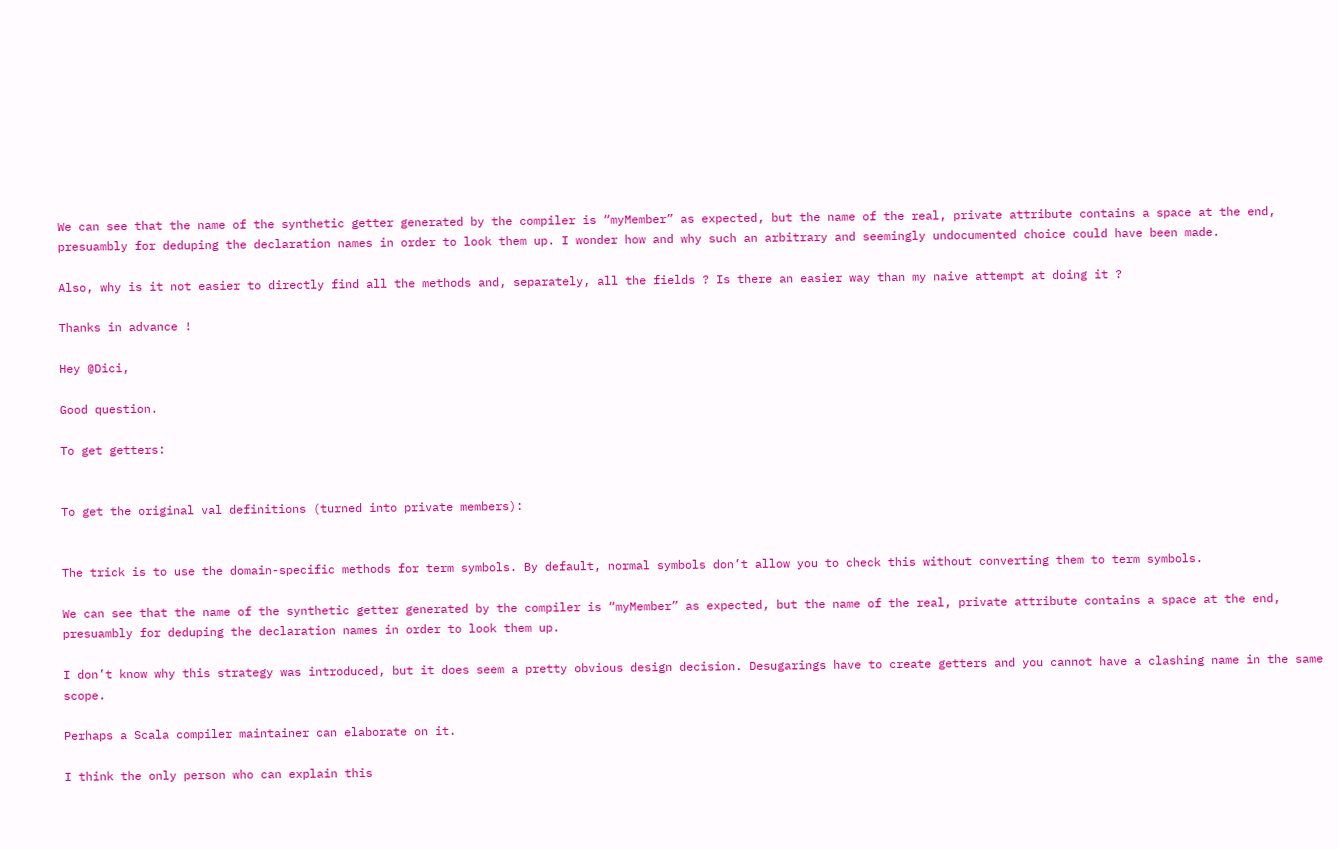We can see that the name of the synthetic getter generated by the compiler is “myMember” as expected, but the name of the real, private attribute contains a space at the end, presuambly for deduping the declaration names in order to look them up. I wonder how and why such an arbitrary and seemingly undocumented choice could have been made.

Also, why is it not easier to directly find all the methods and, separately, all the fields ? Is there an easier way than my naive attempt at doing it ?

Thanks in advance !

Hey @Dici,

Good question.

To get getters:


To get the original val definitions (turned into private members):


The trick is to use the domain-specific methods for term symbols. By default, normal symbols don’t allow you to check this without converting them to term symbols.

We can see that the name of the synthetic getter generated by the compiler is “myMember” as expected, but the name of the real, private attribute contains a space at the end, presuambly for deduping the declaration names in order to look them up.

I don’t know why this strategy was introduced, but it does seem a pretty obvious design decision. Desugarings have to create getters and you cannot have a clashing name in the same scope.

Perhaps a Scala compiler maintainer can elaborate on it.

I think the only person who can explain this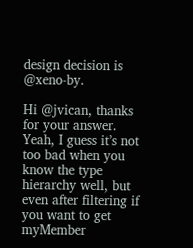design decision is @xeno-by.

Hi @jvican, thanks for your answer. Yeah, I guess it’s not too bad when you know the type hierarchy well, but even after filtering if you want to get myMember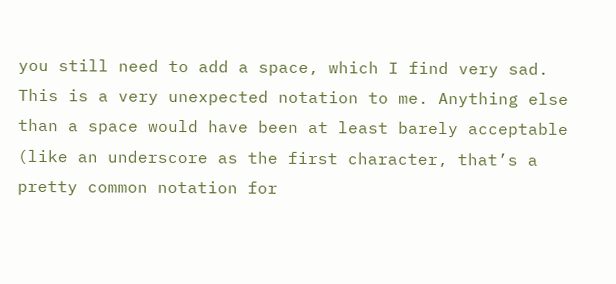you still need to add a space, which I find very sad. This is a very unexpected notation to me. Anything else than a space would have been at least barely acceptable (like an underscore as the first character, that’s a pretty common notation for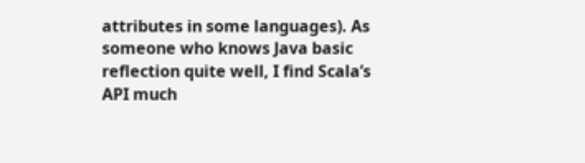attributes in some languages). As someone who knows Java basic reflection quite well, I find Scala’s API much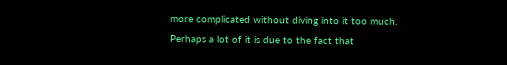more complicated without diving into it too much. Perhaps a lot of it is due to the fact that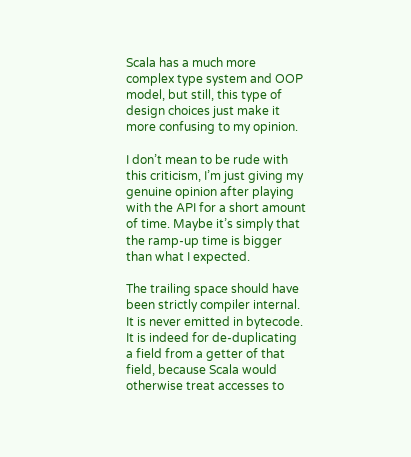Scala has a much more complex type system and OOP model, but still, this type of design choices just make it more confusing to my opinion.

I don’t mean to be rude with this criticism, I’m just giving my genuine opinion after playing with the API for a short amount of time. Maybe it’s simply that the ramp-up time is bigger than what I expected.

The trailing space should have been strictly compiler internal. It is never emitted in bytecode. It is indeed for de-duplicating a field from a getter of that field, because Scala would otherwise treat accesses to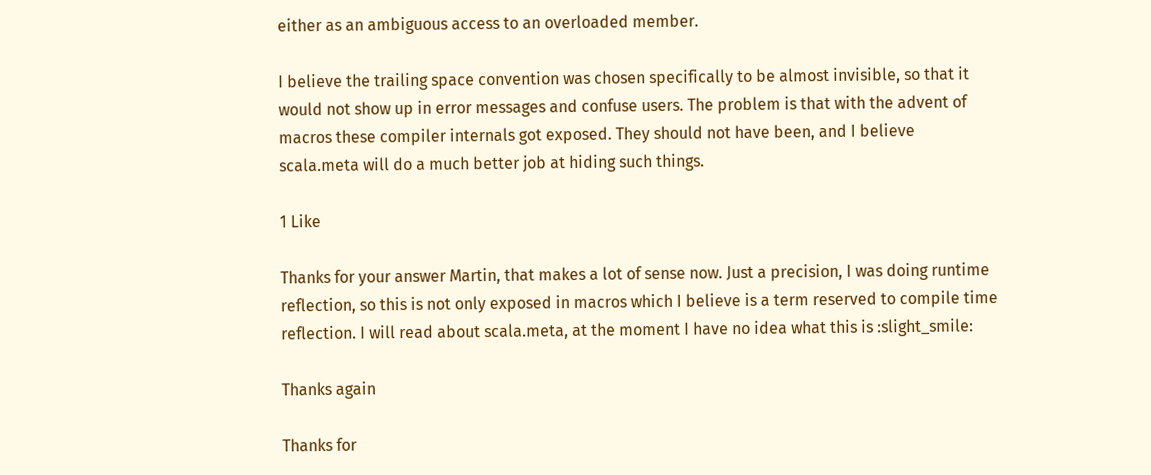either as an ambiguous access to an overloaded member.

I believe the trailing space convention was chosen specifically to be almost invisible, so that it would not show up in error messages and confuse users. The problem is that with the advent of macros these compiler internals got exposed. They should not have been, and I believe scala.meta will do a much better job at hiding such things.

1 Like

Thanks for your answer Martin, that makes a lot of sense now. Just a precision, I was doing runtime reflection, so this is not only exposed in macros which I believe is a term reserved to compile time reflection. I will read about scala.meta, at the moment I have no idea what this is :slight_smile:

Thanks again

Thanks for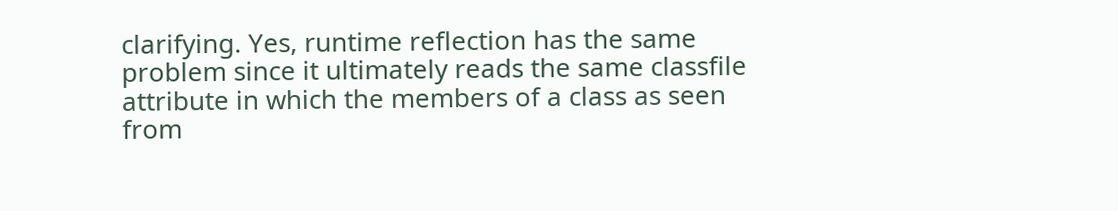clarifying. Yes, runtime reflection has the same problem since it ultimately reads the same classfile attribute in which the members of a class as seen from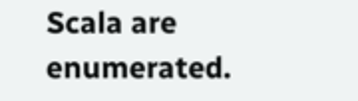Scala are enumerated.